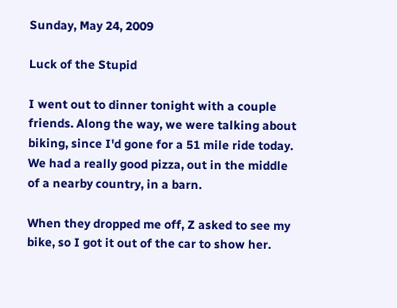Sunday, May 24, 2009

Luck of the Stupid

I went out to dinner tonight with a couple friends. Along the way, we were talking about biking, since I'd gone for a 51 mile ride today. We had a really good pizza, out in the middle of a nearby country, in a barn.

When they dropped me off, Z asked to see my bike, so I got it out of the car to show her.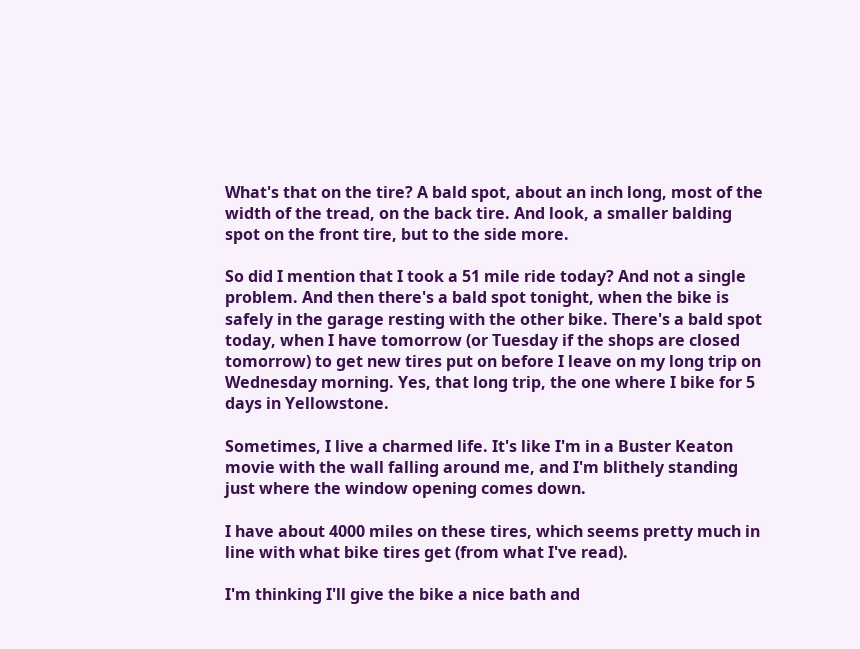What's that on the tire? A bald spot, about an inch long, most of the width of the tread, on the back tire. And look, a smaller balding spot on the front tire, but to the side more.

So did I mention that I took a 51 mile ride today? And not a single problem. And then there's a bald spot tonight, when the bike is safely in the garage resting with the other bike. There's a bald spot today, when I have tomorrow (or Tuesday if the shops are closed tomorrow) to get new tires put on before I leave on my long trip on Wednesday morning. Yes, that long trip, the one where I bike for 5 days in Yellowstone.

Sometimes, I live a charmed life. It's like I'm in a Buster Keaton movie with the wall falling around me, and I'm blithely standing just where the window opening comes down.

I have about 4000 miles on these tires, which seems pretty much in line with what bike tires get (from what I've read).

I'm thinking I'll give the bike a nice bath and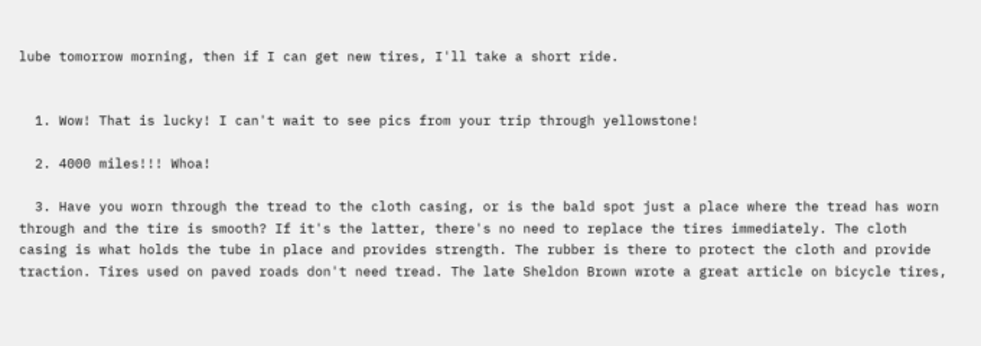lube tomorrow morning, then if I can get new tires, I'll take a short ride.


  1. Wow! That is lucky! I can't wait to see pics from your trip through yellowstone!

  2. 4000 miles!!! Whoa!

  3. Have you worn through the tread to the cloth casing, or is the bald spot just a place where the tread has worn through and the tire is smooth? If it's the latter, there's no need to replace the tires immediately. The cloth casing is what holds the tube in place and provides strength. The rubber is there to protect the cloth and provide traction. Tires used on paved roads don't need tread. The late Sheldon Brown wrote a great article on bicycle tires,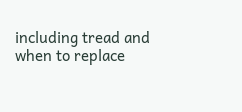including tread and when to replace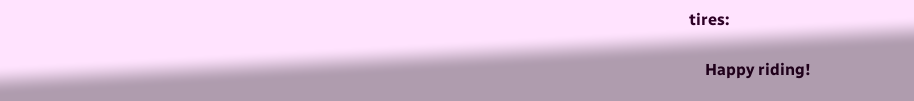tires:

    Happy riding!